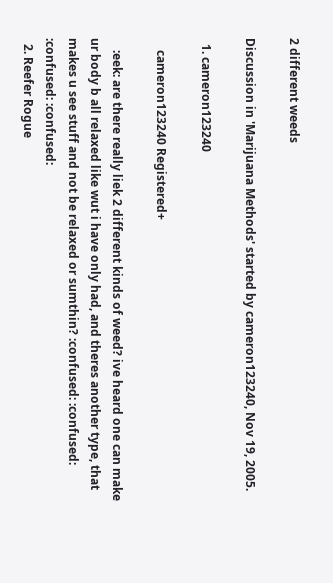2 different weeds

Discussion in 'Marijuana Methods' started by cameron123240, Nov 19, 2005.

  1. cameron123240

    cameron123240 Registered+

    :eek: are there really liek 2 different kinds of weed? ive heard one can make ur body b all relaxed like wut i have only had, and theres another type, that makes u see stuff and not be relaxed or sumthin? :confused: :confused: :confused: :confused:
  2. Reefer Rogue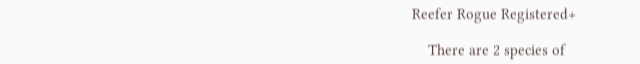Reefer Rogue Registered+

    There are 2 species of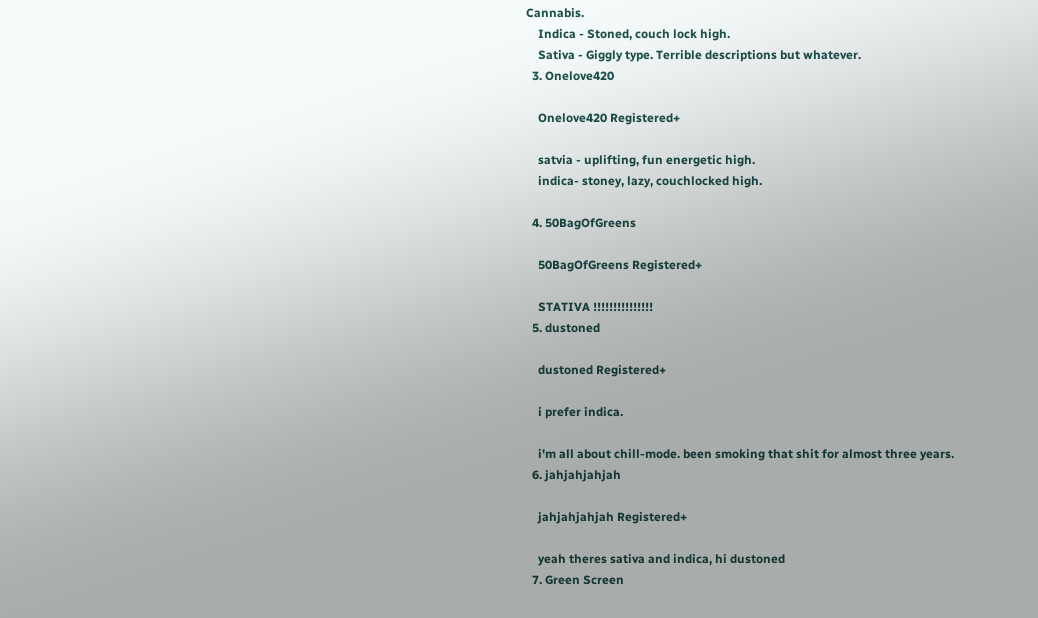Cannabis.
    Indica - Stoned, couch lock high.
    Sativa - Giggly type. Terrible descriptions but whatever.
  3. Onelove420

    Onelove420 Registered+

    satvia - uplifting, fun energetic high.
    indica- stoney, lazy, couchlocked high.

  4. 50BagOfGreens

    50BagOfGreens Registered+

    STATIVA !!!!!!!!!!!!!!!
  5. dustoned

    dustoned Registered+

    i prefer indica.

    i'm all about chill-mode. been smoking that shit for almost three years.
  6. jahjahjahjah

    jahjahjahjah Registered+

    yeah theres sativa and indica, hi dustoned
  7. Green Screen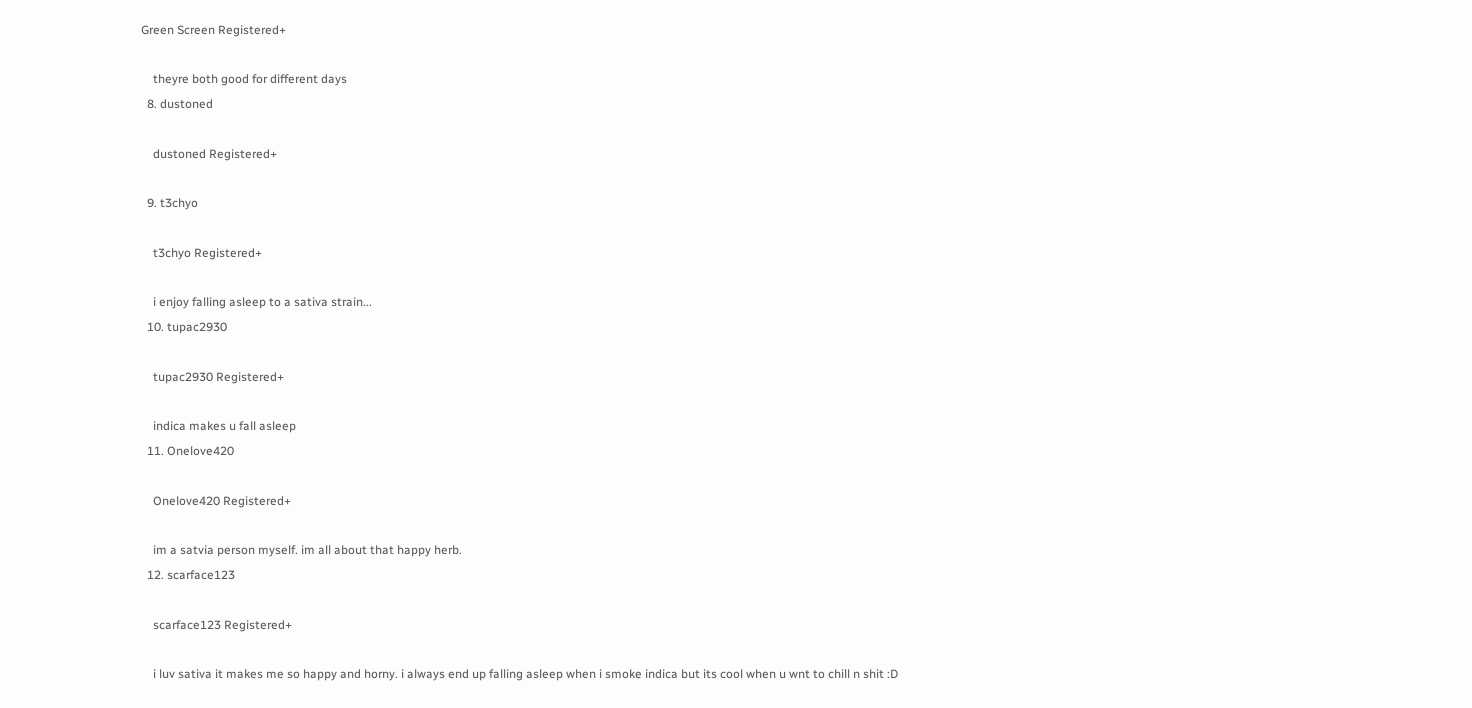Green Screen Registered+

    theyre both good for different days
  8. dustoned

    dustoned Registered+

  9. t3chyo

    t3chyo Registered+

    i enjoy falling asleep to a sativa strain...
  10. tupac2930

    tupac2930 Registered+

    indica makes u fall asleep
  11. Onelove420

    Onelove420 Registered+

    im a satvia person myself. im all about that happy herb.
  12. scarface123

    scarface123 Registered+

    i luv sativa it makes me so happy and horny. i always end up falling asleep when i smoke indica but its cool when u wnt to chill n shit :D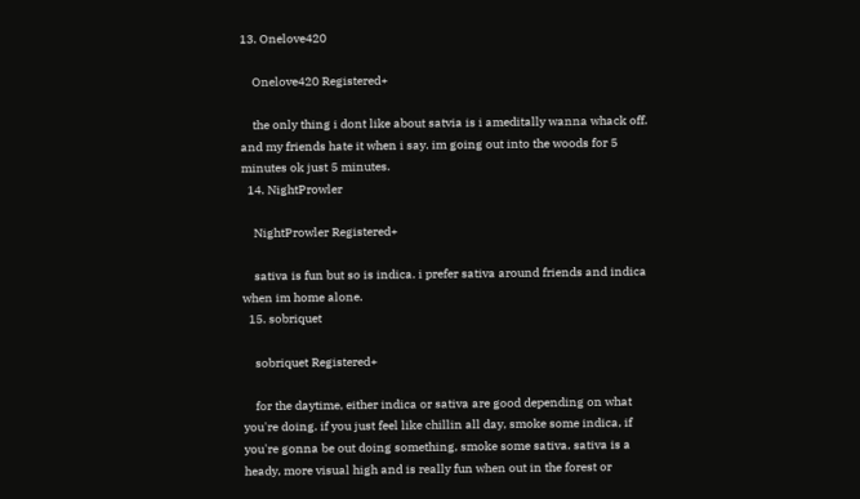13. Onelove420

    Onelove420 Registered+

    the only thing i dont like about satvia is i ameditally wanna whack off. and my friends hate it when i say. im going out into the woods for 5 minutes ok just 5 minutes.
  14. NightProwler

    NightProwler Registered+

    sativa is fun but so is indica. i prefer sativa around friends and indica when im home alone.
  15. sobriquet

    sobriquet Registered+

    for the daytime, either indica or sativa are good depending on what you're doing. if you just feel like chillin all day, smoke some indica, if you're gonna be out doing something, smoke some sativa. sativa is a heady, more visual high and is really fun when out in the forest or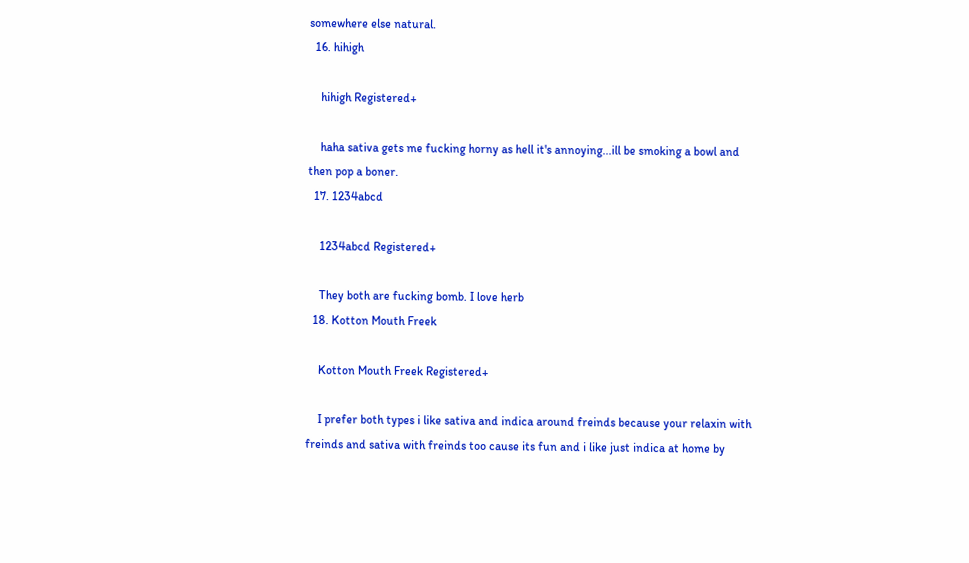somewhere else natural.
  16. hihigh

    hihigh Registered+

    haha sativa gets me fucking horny as hell it's annoying...ill be smoking a bowl and then pop a boner.
  17. 1234abcd

    1234abcd Registered+

    They both are fucking bomb. I love herb
  18. Kotton Mouth Freek

    Kotton Mouth Freek Registered+

    I prefer both types i like sativa and indica around freinds because your relaxin with freinds and sativa with freinds too cause its fun and i like just indica at home by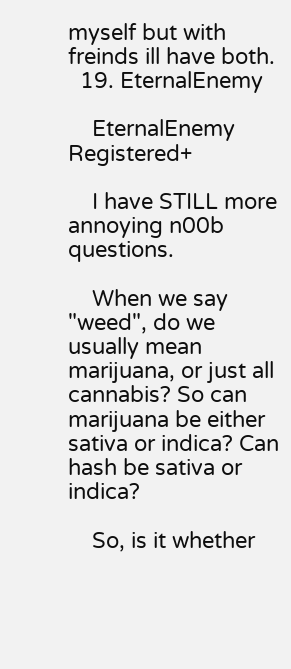myself but with freinds ill have both.
  19. EternalEnemy

    EternalEnemy Registered+

    I have STILL more annoying n00b questions.

    When we say "weed", do we usually mean marijuana, or just all cannabis? So can marijuana be either sativa or indica? Can hash be sativa or indica?

    So, is it whether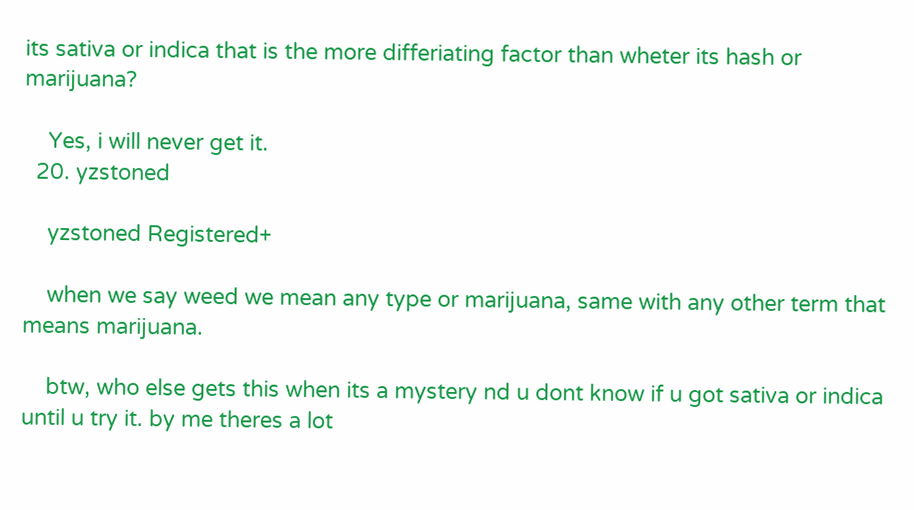its sativa or indica that is the more differiating factor than wheter its hash or marijuana?

    Yes, i will never get it.
  20. yzstoned

    yzstoned Registered+

    when we say weed we mean any type or marijuana, same with any other term that means marijuana.

    btw, who else gets this when its a mystery nd u dont know if u got sativa or indica until u try it. by me theres a lot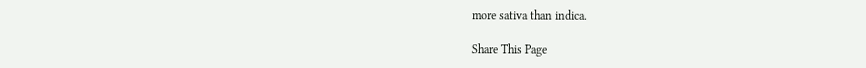more sativa than indica.

Share This Page